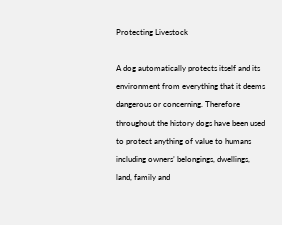Protecting Livestock

A dog automatically protects itself and its environment from everything that it deems dangerous or concerning. Therefore throughout the history dogs have been used to protect anything of value to humans including owners’ belongings, dwellings, land, family and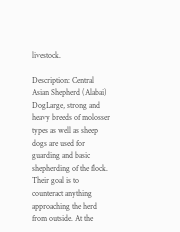livestock.

Description: Central Asian Shepherd (Alabai) DogLarge, strong and heavy breeds of molosser types as well as sheep dogs are used for guarding and basic shepherding of the flock. Their goal is to counteract anything approaching the herd from outside. At the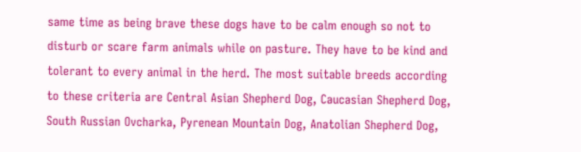same time as being brave these dogs have to be calm enough so not to disturb or scare farm animals while on pasture. They have to be kind and tolerant to every animal in the herd. The most suitable breeds according to these criteria are Central Asian Shepherd Dog, Caucasian Shepherd Dog, South Russian Ovcharka, Pyrenean Mountain Dog, Anatolian Shepherd Dog,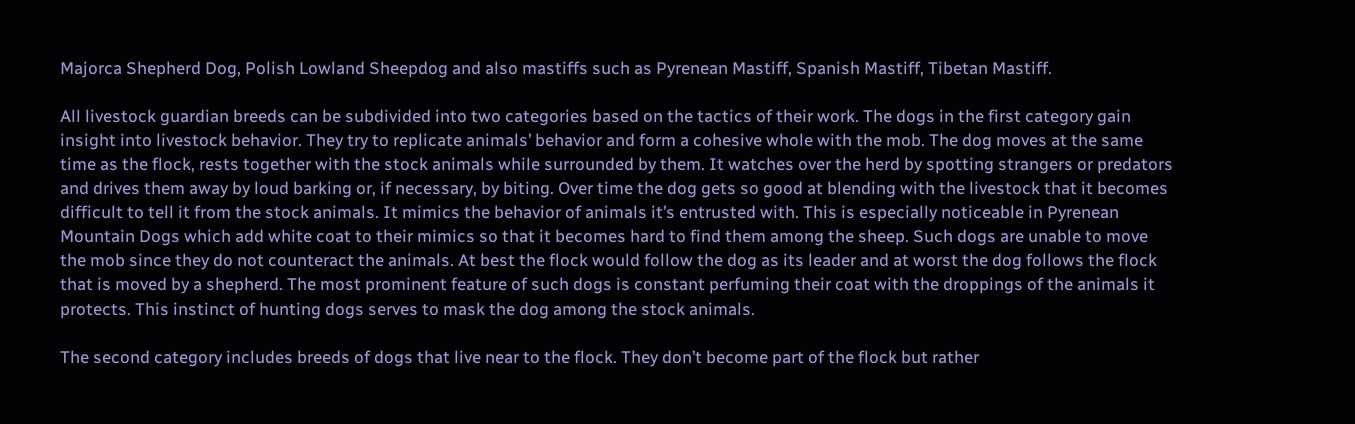Majorca Shepherd Dog, Polish Lowland Sheepdog and also mastiffs such as Pyrenean Mastiff, Spanish Mastiff, Tibetan Mastiff.

All livestock guardian breeds can be subdivided into two categories based on the tactics of their work. The dogs in the first category gain insight into livestock behavior. They try to replicate animals’ behavior and form a cohesive whole with the mob. The dog moves at the same time as the flock, rests together with the stock animals while surrounded by them. It watches over the herd by spotting strangers or predators and drives them away by loud barking or, if necessary, by biting. Over time the dog gets so good at blending with the livestock that it becomes difficult to tell it from the stock animals. It mimics the behavior of animals it’s entrusted with. This is especially noticeable in Pyrenean Mountain Dogs which add white coat to their mimics so that it becomes hard to find them among the sheep. Such dogs are unable to move the mob since they do not counteract the animals. At best the flock would follow the dog as its leader and at worst the dog follows the flock that is moved by a shepherd. The most prominent feature of such dogs is constant perfuming their coat with the droppings of the animals it protects. This instinct of hunting dogs serves to mask the dog among the stock animals.

The second category includes breeds of dogs that live near to the flock. They don’t become part of the flock but rather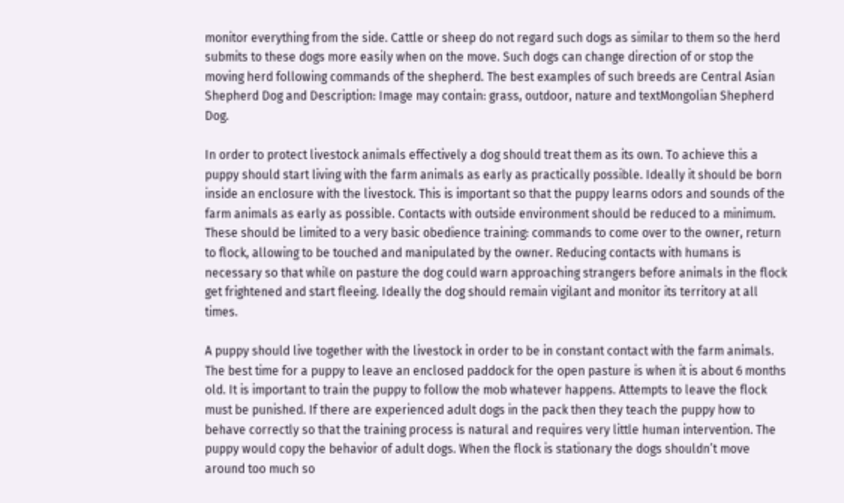monitor everything from the side. Cattle or sheep do not regard such dogs as similar to them so the herd submits to these dogs more easily when on the move. Such dogs can change direction of or stop the moving herd following commands of the shepherd. The best examples of such breeds are Central Asian Shepherd Dog and Description: Image may contain: grass, outdoor, nature and textMongolian Shepherd Dog.

In order to protect livestock animals effectively a dog should treat them as its own. To achieve this a puppy should start living with the farm animals as early as practically possible. Ideally it should be born inside an enclosure with the livestock. This is important so that the puppy learns odors and sounds of the farm animals as early as possible. Contacts with outside environment should be reduced to a minimum. These should be limited to a very basic obedience training: commands to come over to the owner, return to flock, allowing to be touched and manipulated by the owner. Reducing contacts with humans is necessary so that while on pasture the dog could warn approaching strangers before animals in the flock get frightened and start fleeing. Ideally the dog should remain vigilant and monitor its territory at all times.

A puppy should live together with the livestock in order to be in constant contact with the farm animals. The best time for a puppy to leave an enclosed paddock for the open pasture is when it is about 6 months old. It is important to train the puppy to follow the mob whatever happens. Attempts to leave the flock must be punished. If there are experienced adult dogs in the pack then they teach the puppy how to behave correctly so that the training process is natural and requires very little human intervention. The puppy would copy the behavior of adult dogs. When the flock is stationary the dogs shouldn’t move around too much so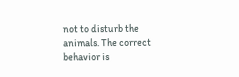not to disturb the animals. The correct behavior is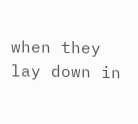when they lay down in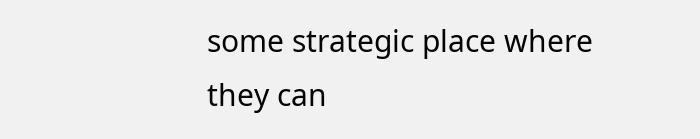some strategic place where they can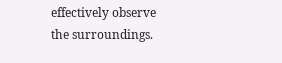effectively observe the surroundings.